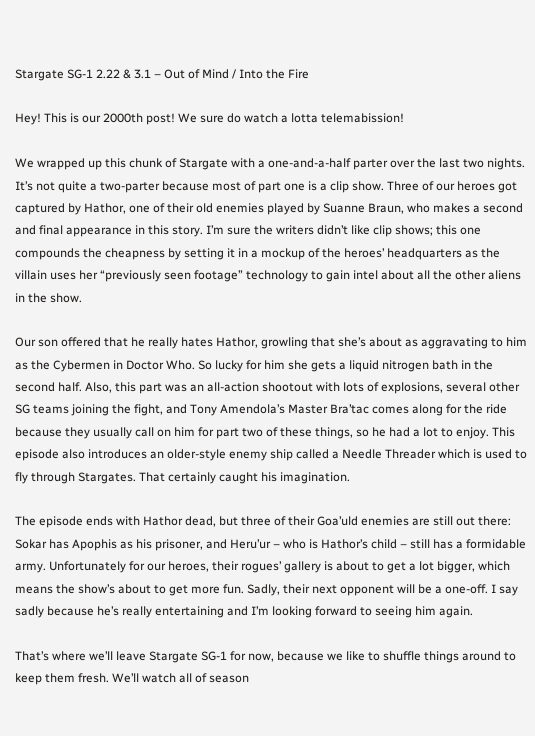Stargate SG-1 2.22 & 3.1 – Out of Mind / Into the Fire

Hey! This is our 2000th post! We sure do watch a lotta telemabission!

We wrapped up this chunk of Stargate with a one-and-a-half parter over the last two nights. It’s not quite a two-parter because most of part one is a clip show. Three of our heroes got captured by Hathor, one of their old enemies played by Suanne Braun, who makes a second and final appearance in this story. I’m sure the writers didn’t like clip shows; this one compounds the cheapness by setting it in a mockup of the heroes’ headquarters as the villain uses her “previously seen footage” technology to gain intel about all the other aliens in the show.

Our son offered that he really hates Hathor, growling that she’s about as aggravating to him as the Cybermen in Doctor Who. So lucky for him she gets a liquid nitrogen bath in the second half. Also, this part was an all-action shootout with lots of explosions, several other SG teams joining the fight, and Tony Amendola’s Master Bra’tac comes along for the ride because they usually call on him for part two of these things, so he had a lot to enjoy. This episode also introduces an older-style enemy ship called a Needle Threader which is used to fly through Stargates. That certainly caught his imagination.

The episode ends with Hathor dead, but three of their Goa’uld enemies are still out there: Sokar has Apophis as his prisoner, and Heru’ur – who is Hathor’s child – still has a formidable army. Unfortunately for our heroes, their rogues’ gallery is about to get a lot bigger, which means the show’s about to get more fun. Sadly, their next opponent will be a one-off. I say sadly because he’s really entertaining and I’m looking forward to seeing him again.

That’s where we’ll leave Stargate SG-1 for now, because we like to shuffle things around to keep them fresh. We’ll watch all of season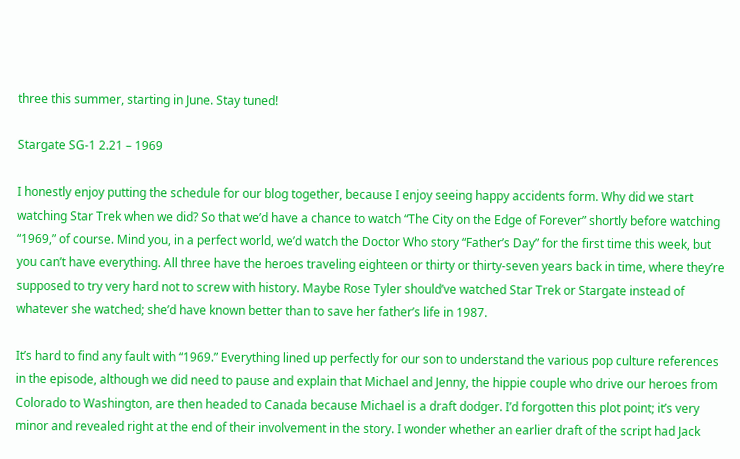three this summer, starting in June. Stay tuned!

Stargate SG-1 2.21 – 1969

I honestly enjoy putting the schedule for our blog together, because I enjoy seeing happy accidents form. Why did we start watching Star Trek when we did? So that we’d have a chance to watch “The City on the Edge of Forever” shortly before watching “1969,” of course. Mind you, in a perfect world, we’d watch the Doctor Who story “Father’s Day” for the first time this week, but you can’t have everything. All three have the heroes traveling eighteen or thirty or thirty-seven years back in time, where they’re supposed to try very hard not to screw with history. Maybe Rose Tyler should’ve watched Star Trek or Stargate instead of whatever she watched; she’d have known better than to save her father’s life in 1987.

It’s hard to find any fault with “1969.” Everything lined up perfectly for our son to understand the various pop culture references in the episode, although we did need to pause and explain that Michael and Jenny, the hippie couple who drive our heroes from Colorado to Washington, are then headed to Canada because Michael is a draft dodger. I’d forgotten this plot point; it’s very minor and revealed right at the end of their involvement in the story. I wonder whether an earlier draft of the script had Jack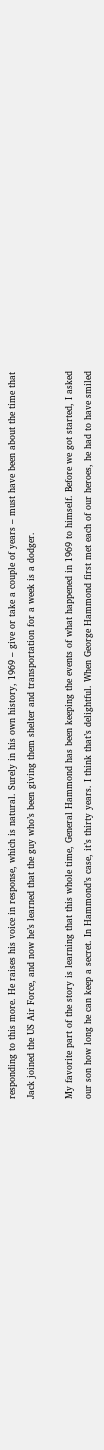responding to this more. He raises his voice in response, which is natural. Surely in his own history, 1969 – give or take a couple of years – must have been about the time that Jack joined the US Air Force, and now he’s learned that the guy who’s been giving them shelter and transportation for a week is a dodger.

My favorite part of the story is learning that this whole time, General Hammond has been keeping the events of what happened in 1969 to himself. Before we got started, I asked our son how long he can keep a secret. In Hammond’s case, it’s thirty years. I think that’s delightful. When George Hammond first met each of our heroes, he had to have smiled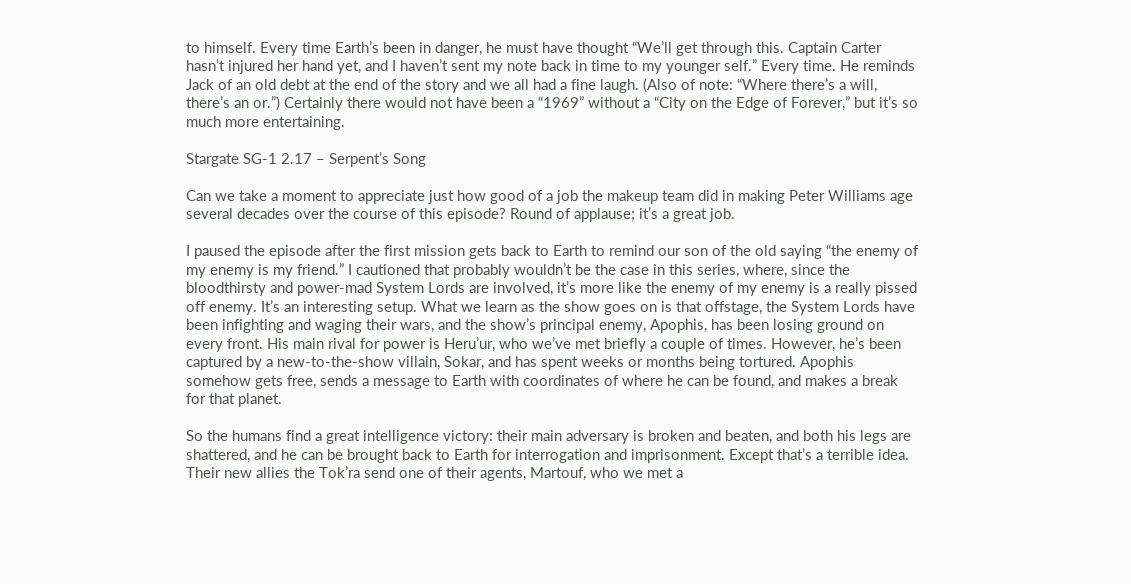to himself. Every time Earth’s been in danger, he must have thought “We’ll get through this. Captain Carter hasn’t injured her hand yet, and I haven’t sent my note back in time to my younger self.” Every time. He reminds Jack of an old debt at the end of the story and we all had a fine laugh. (Also of note: “Where there’s a will, there’s an or.”) Certainly there would not have been a “1969” without a “City on the Edge of Forever,” but it’s so much more entertaining.

Stargate SG-1 2.17 – Serpent’s Song

Can we take a moment to appreciate just how good of a job the makeup team did in making Peter Williams age several decades over the course of this episode? Round of applause; it’s a great job.

I paused the episode after the first mission gets back to Earth to remind our son of the old saying “the enemy of my enemy is my friend.” I cautioned that probably wouldn’t be the case in this series, where, since the bloodthirsty and power-mad System Lords are involved, it’s more like the enemy of my enemy is a really pissed off enemy. It’s an interesting setup. What we learn as the show goes on is that offstage, the System Lords have been infighting and waging their wars, and the show’s principal enemy, Apophis, has been losing ground on every front. His main rival for power is Heru’ur, who we’ve met briefly a couple of times. However, he’s been captured by a new-to-the-show villain, Sokar, and has spent weeks or months being tortured. Apophis somehow gets free, sends a message to Earth with coordinates of where he can be found, and makes a break for that planet.

So the humans find a great intelligence victory: their main adversary is broken and beaten, and both his legs are shattered, and he can be brought back to Earth for interrogation and imprisonment. Except that’s a terrible idea. Their new allies the Tok’ra send one of their agents, Martouf, who we met a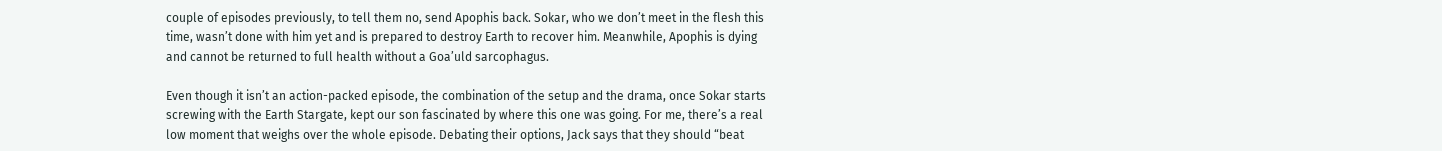couple of episodes previously, to tell them no, send Apophis back. Sokar, who we don’t meet in the flesh this time, wasn’t done with him yet and is prepared to destroy Earth to recover him. Meanwhile, Apophis is dying and cannot be returned to full health without a Goa’uld sarcophagus.

Even though it isn’t an action-packed episode, the combination of the setup and the drama, once Sokar starts screwing with the Earth Stargate, kept our son fascinated by where this one was going. For me, there’s a real low moment that weighs over the whole episode. Debating their options, Jack says that they should “beat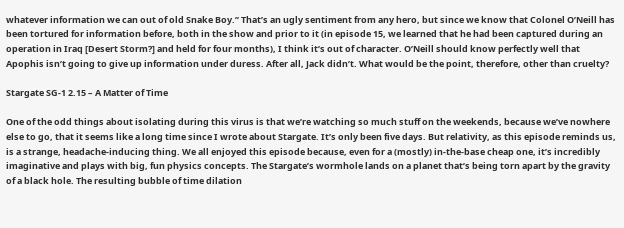whatever information we can out of old Snake Boy.” That’s an ugly sentiment from any hero, but since we know that Colonel O’Neill has been tortured for information before, both in the show and prior to it (in episode 15, we learned that he had been captured during an operation in Iraq [Desert Storm?] and held for four months), I think it’s out of character. O’Neill should know perfectly well that Apophis isn’t going to give up information under duress. After all, Jack didn’t. What would be the point, therefore, other than cruelty?

Stargate SG-1 2.15 – A Matter of Time

One of the odd things about isolating during this virus is that we’re watching so much stuff on the weekends, because we’ve nowhere else to go, that it seems like a long time since I wrote about Stargate. It’s only been five days. But relativity, as this episode reminds us, is a strange, headache-inducing thing. We all enjoyed this episode because, even for a (mostly) in-the-base cheap one, it’s incredibly imaginative and plays with big, fun physics concepts. The Stargate’s wormhole lands on a planet that’s being torn apart by the gravity of a black hole. The resulting bubble of time dilation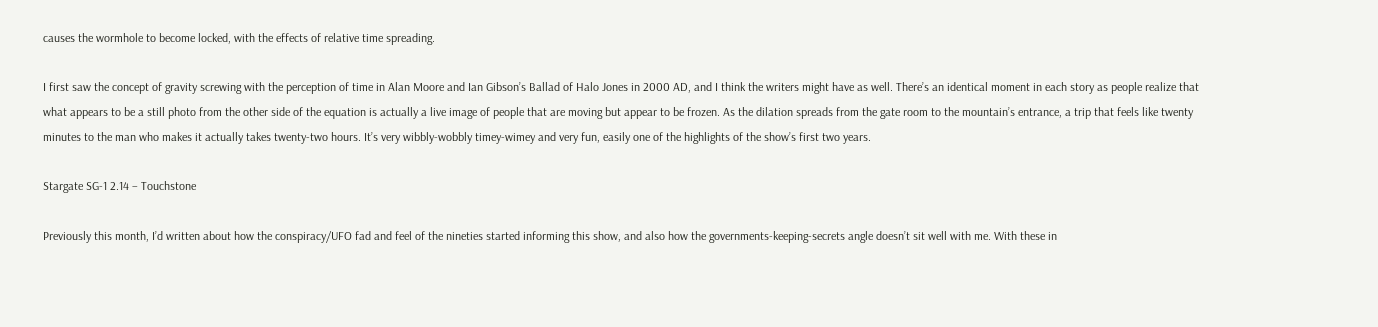causes the wormhole to become locked, with the effects of relative time spreading.

I first saw the concept of gravity screwing with the perception of time in Alan Moore and Ian Gibson’s Ballad of Halo Jones in 2000 AD, and I think the writers might have as well. There’s an identical moment in each story as people realize that what appears to be a still photo from the other side of the equation is actually a live image of people that are moving but appear to be frozen. As the dilation spreads from the gate room to the mountain’s entrance, a trip that feels like twenty minutes to the man who makes it actually takes twenty-two hours. It’s very wibbly-wobbly timey-wimey and very fun, easily one of the highlights of the show’s first two years.

Stargate SG-1 2.14 – Touchstone

Previously this month, I’d written about how the conspiracy/UFO fad and feel of the nineties started informing this show, and also how the governments-keeping-secrets angle doesn’t sit well with me. With these in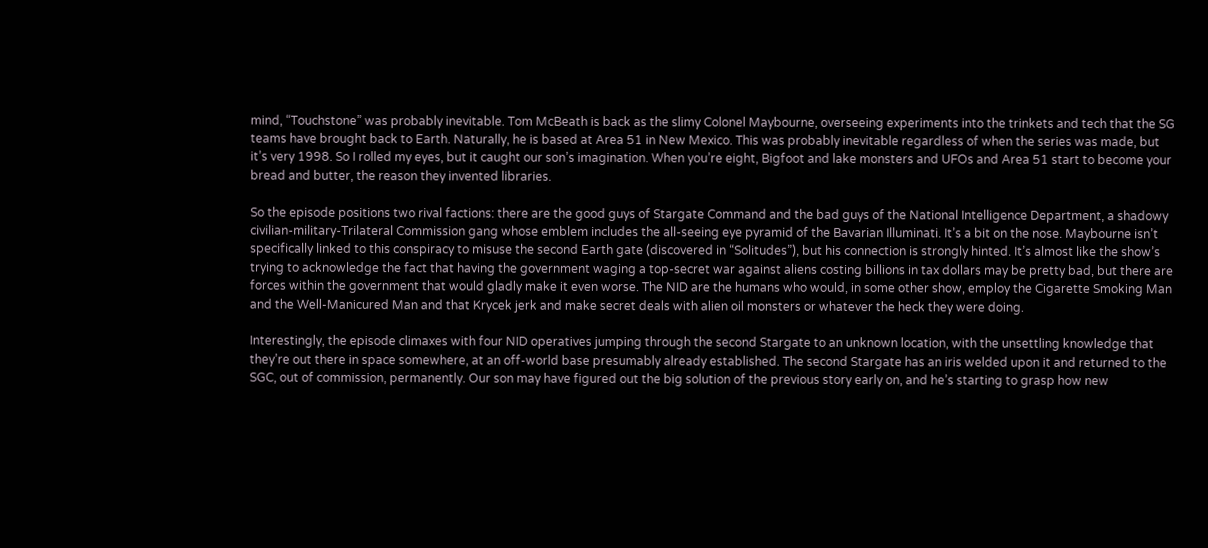mind, “Touchstone” was probably inevitable. Tom McBeath is back as the slimy Colonel Maybourne, overseeing experiments into the trinkets and tech that the SG teams have brought back to Earth. Naturally, he is based at Area 51 in New Mexico. This was probably inevitable regardless of when the series was made, but it’s very 1998. So I rolled my eyes, but it caught our son’s imagination. When you’re eight, Bigfoot and lake monsters and UFOs and Area 51 start to become your bread and butter, the reason they invented libraries.

So the episode positions two rival factions: there are the good guys of Stargate Command and the bad guys of the National Intelligence Department, a shadowy civilian-military-Trilateral Commission gang whose emblem includes the all-seeing eye pyramid of the Bavarian Illuminati. It’s a bit on the nose. Maybourne isn’t specifically linked to this conspiracy to misuse the second Earth gate (discovered in “Solitudes”), but his connection is strongly hinted. It’s almost like the show’s trying to acknowledge the fact that having the government waging a top-secret war against aliens costing billions in tax dollars may be pretty bad, but there are forces within the government that would gladly make it even worse. The NID are the humans who would, in some other show, employ the Cigarette Smoking Man and the Well-Manicured Man and that Krycek jerk and make secret deals with alien oil monsters or whatever the heck they were doing.

Interestingly, the episode climaxes with four NID operatives jumping through the second Stargate to an unknown location, with the unsettling knowledge that they’re out there in space somewhere, at an off-world base presumably already established. The second Stargate has an iris welded upon it and returned to the SGC, out of commission, permanently. Our son may have figured out the big solution of the previous story early on, and he’s starting to grasp how new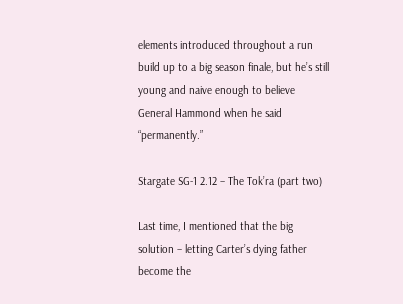elements introduced throughout a run build up to a big season finale, but he’s still young and naive enough to believe General Hammond when he said “permanently.”

Stargate SG-1 2.12 – The Tok’ra (part two)

Last time, I mentioned that the big solution – letting Carter’s dying father become the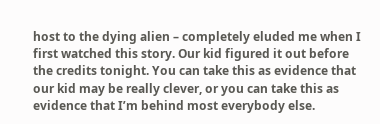host to the dying alien – completely eluded me when I first watched this story. Our kid figured it out before the credits tonight. You can take this as evidence that our kid may be really clever, or you can take this as evidence that I’m behind most everybody else.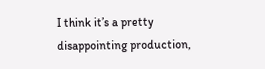I think it’s a pretty disappointing production,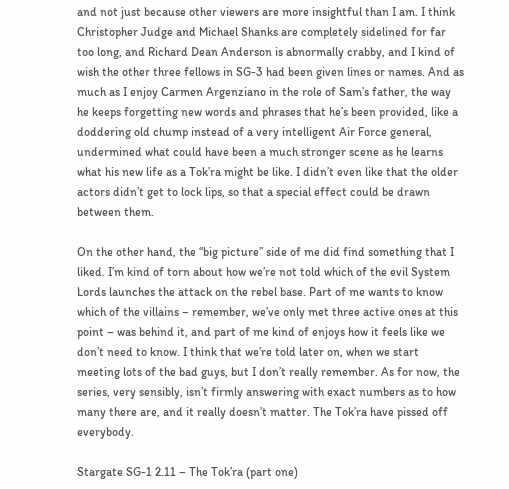and not just because other viewers are more insightful than I am. I think Christopher Judge and Michael Shanks are completely sidelined for far too long, and Richard Dean Anderson is abnormally crabby, and I kind of wish the other three fellows in SG-3 had been given lines or names. And as much as I enjoy Carmen Argenziano in the role of Sam’s father, the way he keeps forgetting new words and phrases that he’s been provided, like a doddering old chump instead of a very intelligent Air Force general, undermined what could have been a much stronger scene as he learns what his new life as a Tok’ra might be like. I didn’t even like that the older actors didn’t get to lock lips, so that a special effect could be drawn between them.

On the other hand, the “big picture” side of me did find something that I liked. I’m kind of torn about how we’re not told which of the evil System Lords launches the attack on the rebel base. Part of me wants to know which of the villains – remember, we’ve only met three active ones at this point – was behind it, and part of me kind of enjoys how it feels like we don’t need to know. I think that we’re told later on, when we start meeting lots of the bad guys, but I don’t really remember. As for now, the series, very sensibly, isn’t firmly answering with exact numbers as to how many there are, and it really doesn’t matter. The Tok’ra have pissed off everybody.

Stargate SG-1 2.11 – The Tok’ra (part one)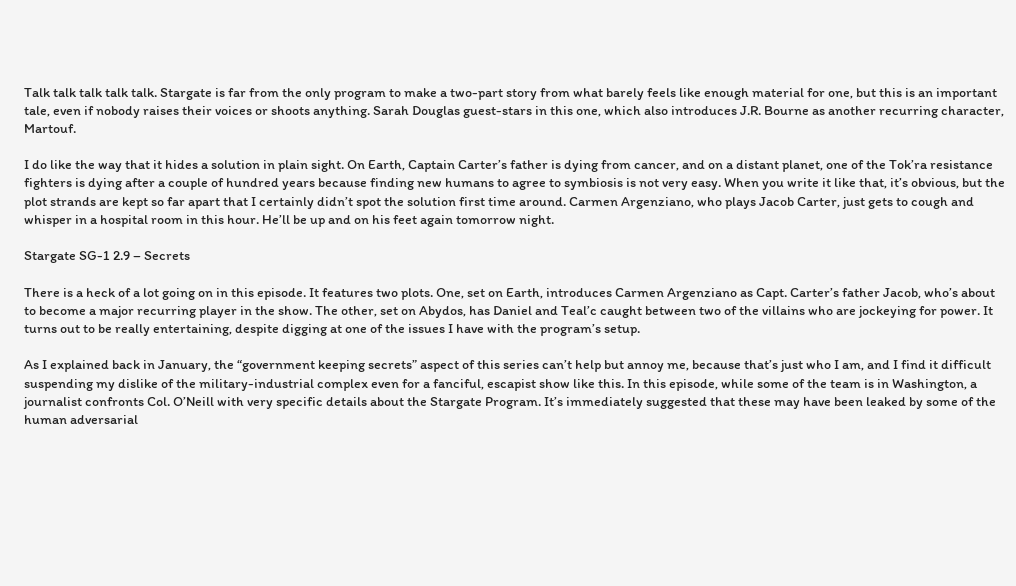Talk talk talk talk talk. Stargate is far from the only program to make a two-part story from what barely feels like enough material for one, but this is an important tale, even if nobody raises their voices or shoots anything. Sarah Douglas guest-stars in this one, which also introduces J.R. Bourne as another recurring character, Martouf.

I do like the way that it hides a solution in plain sight. On Earth, Captain Carter’s father is dying from cancer, and on a distant planet, one of the Tok’ra resistance fighters is dying after a couple of hundred years because finding new humans to agree to symbiosis is not very easy. When you write it like that, it’s obvious, but the plot strands are kept so far apart that I certainly didn’t spot the solution first time around. Carmen Argenziano, who plays Jacob Carter, just gets to cough and whisper in a hospital room in this hour. He’ll be up and on his feet again tomorrow night.

Stargate SG-1 2.9 – Secrets

There is a heck of a lot going on in this episode. It features two plots. One, set on Earth, introduces Carmen Argenziano as Capt. Carter’s father Jacob, who’s about to become a major recurring player in the show. The other, set on Abydos, has Daniel and Teal’c caught between two of the villains who are jockeying for power. It turns out to be really entertaining, despite digging at one of the issues I have with the program’s setup.

As I explained back in January, the “government keeping secrets” aspect of this series can’t help but annoy me, because that’s just who I am, and I find it difficult suspending my dislike of the military-industrial complex even for a fanciful, escapist show like this. In this episode, while some of the team is in Washington, a journalist confronts Col. O’Neill with very specific details about the Stargate Program. It’s immediately suggested that these may have been leaked by some of the human adversarial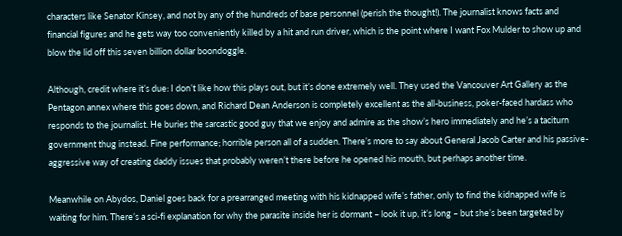characters like Senator Kinsey, and not by any of the hundreds of base personnel (perish the thought!). The journalist knows facts and financial figures and he gets way too conveniently killed by a hit and run driver, which is the point where I want Fox Mulder to show up and blow the lid off this seven billion dollar boondoggle.

Although, credit where it’s due: I don’t like how this plays out, but it’s done extremely well. They used the Vancouver Art Gallery as the Pentagon annex where this goes down, and Richard Dean Anderson is completely excellent as the all-business, poker-faced hardass who responds to the journalist. He buries the sarcastic good guy that we enjoy and admire as the show’s hero immediately and he’s a taciturn government thug instead. Fine performance; horrible person all of a sudden. There’s more to say about General Jacob Carter and his passive-aggressive way of creating daddy issues that probably weren’t there before he opened his mouth, but perhaps another time.

Meanwhile on Abydos, Daniel goes back for a prearranged meeting with his kidnapped wife’s father, only to find the kidnapped wife is waiting for him. There’s a sci-fi explanation for why the parasite inside her is dormant – look it up, it’s long – but she’s been targeted by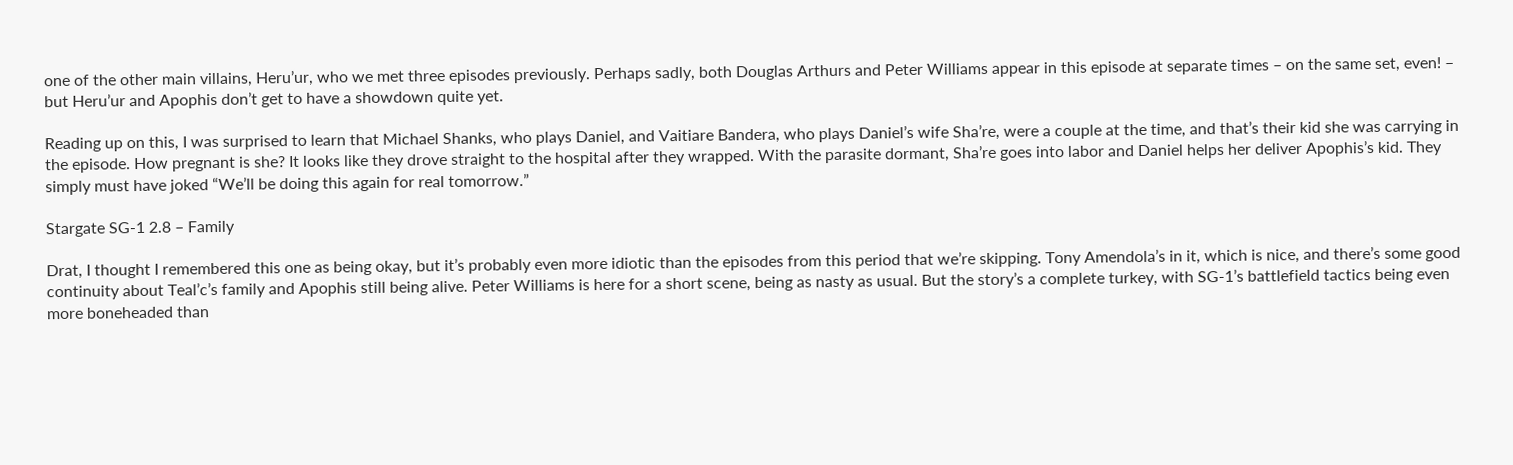one of the other main villains, Heru’ur, who we met three episodes previously. Perhaps sadly, both Douglas Arthurs and Peter Williams appear in this episode at separate times – on the same set, even! – but Heru’ur and Apophis don’t get to have a showdown quite yet.

Reading up on this, I was surprised to learn that Michael Shanks, who plays Daniel, and Vaitiare Bandera, who plays Daniel’s wife Sha’re, were a couple at the time, and that’s their kid she was carrying in the episode. How pregnant is she? It looks like they drove straight to the hospital after they wrapped. With the parasite dormant, Sha’re goes into labor and Daniel helps her deliver Apophis’s kid. They simply must have joked “We’ll be doing this again for real tomorrow.”

Stargate SG-1 2.8 – Family

Drat, I thought I remembered this one as being okay, but it’s probably even more idiotic than the episodes from this period that we’re skipping. Tony Amendola’s in it, which is nice, and there’s some good continuity about Teal’c’s family and Apophis still being alive. Peter Williams is here for a short scene, being as nasty as usual. But the story’s a complete turkey, with SG-1’s battlefield tactics being even more boneheaded than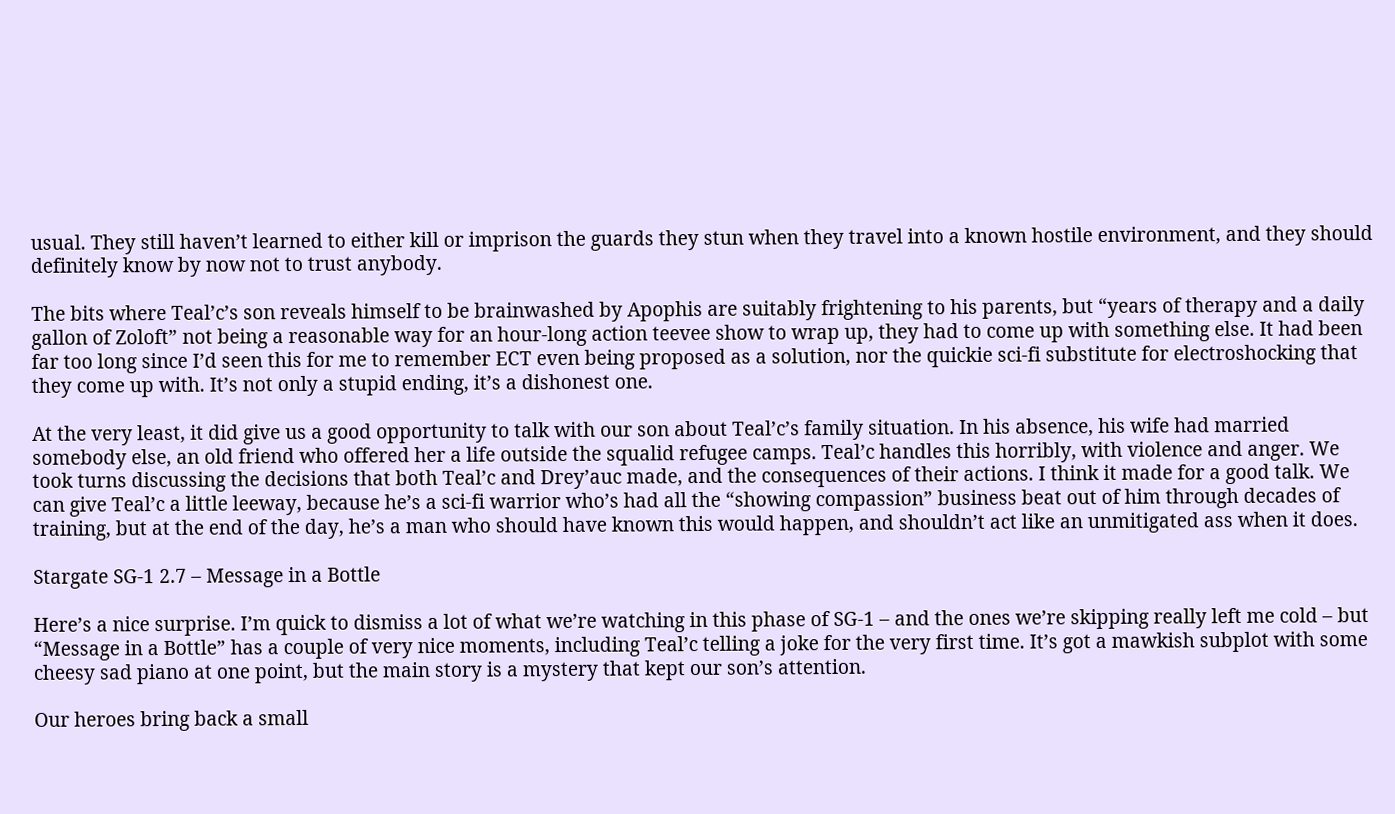usual. They still haven’t learned to either kill or imprison the guards they stun when they travel into a known hostile environment, and they should definitely know by now not to trust anybody.

The bits where Teal’c’s son reveals himself to be brainwashed by Apophis are suitably frightening to his parents, but “years of therapy and a daily gallon of Zoloft” not being a reasonable way for an hour-long action teevee show to wrap up, they had to come up with something else. It had been far too long since I’d seen this for me to remember ECT even being proposed as a solution, nor the quickie sci-fi substitute for electroshocking that they come up with. It’s not only a stupid ending, it’s a dishonest one.

At the very least, it did give us a good opportunity to talk with our son about Teal’c’s family situation. In his absence, his wife had married somebody else, an old friend who offered her a life outside the squalid refugee camps. Teal’c handles this horribly, with violence and anger. We took turns discussing the decisions that both Teal’c and Drey’auc made, and the consequences of their actions. I think it made for a good talk. We can give Teal’c a little leeway, because he’s a sci-fi warrior who’s had all the “showing compassion” business beat out of him through decades of training, but at the end of the day, he’s a man who should have known this would happen, and shouldn’t act like an unmitigated ass when it does.

Stargate SG-1 2.7 – Message in a Bottle

Here’s a nice surprise. I’m quick to dismiss a lot of what we’re watching in this phase of SG-1 – and the ones we’re skipping really left me cold – but “Message in a Bottle” has a couple of very nice moments, including Teal’c telling a joke for the very first time. It’s got a mawkish subplot with some cheesy sad piano at one point, but the main story is a mystery that kept our son’s attention.

Our heroes bring back a small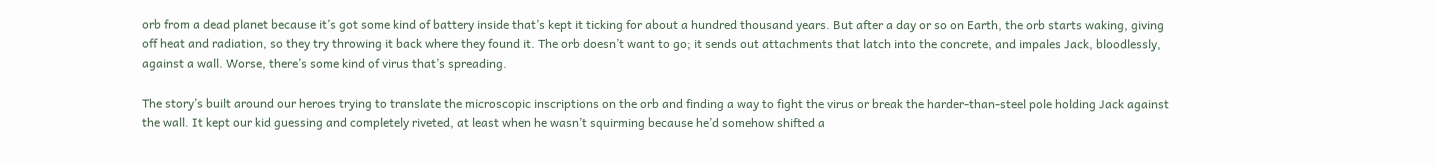orb from a dead planet because it’s got some kind of battery inside that’s kept it ticking for about a hundred thousand years. But after a day or so on Earth, the orb starts waking, giving off heat and radiation, so they try throwing it back where they found it. The orb doesn’t want to go; it sends out attachments that latch into the concrete, and impales Jack, bloodlessly, against a wall. Worse, there’s some kind of virus that’s spreading.

The story’s built around our heroes trying to translate the microscopic inscriptions on the orb and finding a way to fight the virus or break the harder-than-steel pole holding Jack against the wall. It kept our kid guessing and completely riveted, at least when he wasn’t squirming because he’d somehow shifted a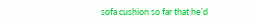sofa cushion so far that he’d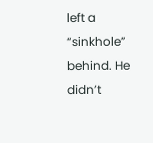left a “sinkhole” behind. He didn’t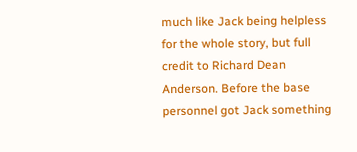much like Jack being helpless for the whole story, but full credit to Richard Dean Anderson. Before the base personnel got Jack something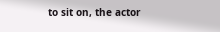to sit on, the actor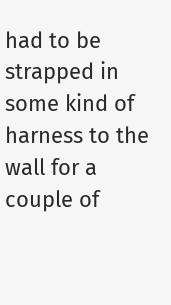had to be strapped in some kind of harness to the wall for a couple of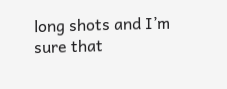long shots and I’m sure that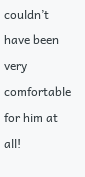couldn’t have been very comfortable for him at all!